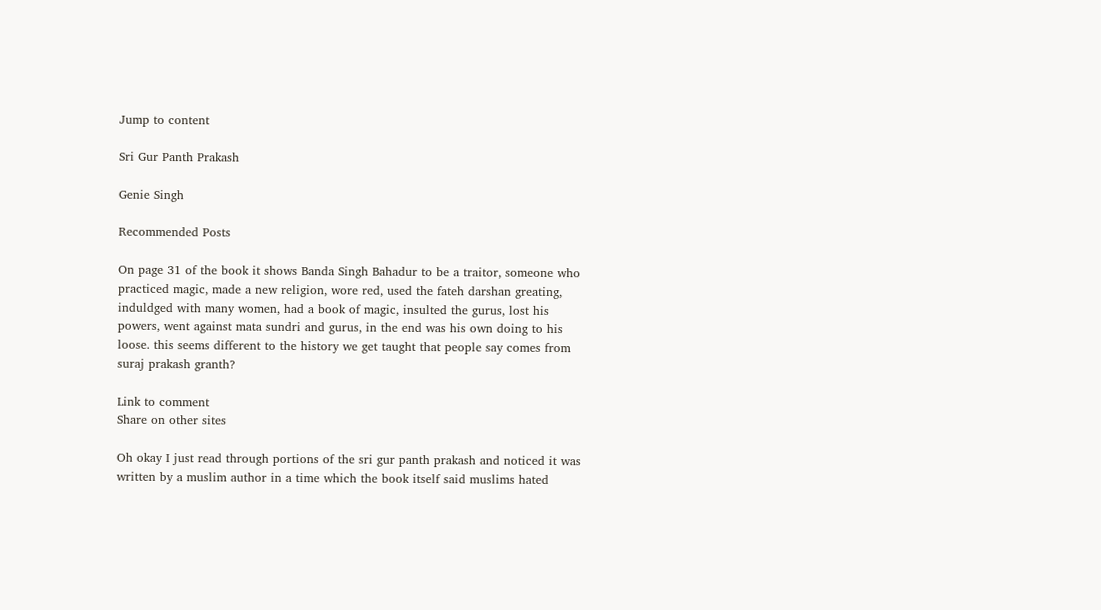Jump to content

Sri Gur Panth Prakash

Genie Singh

Recommended Posts

On page 31 of the book it shows Banda Singh Bahadur to be a traitor, someone who practiced magic, made a new religion, wore red, used the fateh darshan greating, induldged with many women, had a book of magic, insulted the gurus, lost his powers, went against mata sundri and gurus, in the end was his own doing to his loose. this seems different to the history we get taught that people say comes from suraj prakash granth?

Link to comment
Share on other sites

Oh okay I just read through portions of the sri gur panth prakash and noticed it was written by a muslim author in a time which the book itself said muslims hated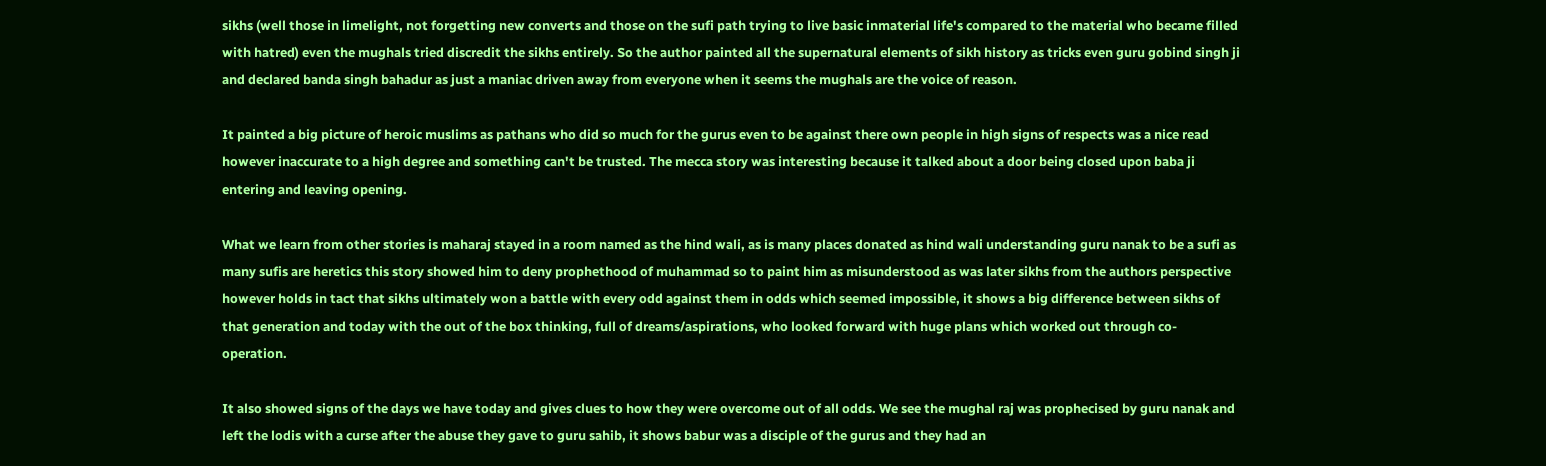sikhs (well those in limelight, not forgetting new converts and those on the sufi path trying to live basic inmaterial life's compared to the material who became filled with hatred) even the mughals tried discredit the sikhs entirely. So the author painted all the supernatural elements of sikh history as tricks even guru gobind singh ji and declared banda singh bahadur as just a maniac driven away from everyone when it seems the mughals are the voice of reason.

It painted a big picture of heroic muslims as pathans who did so much for the gurus even to be against there own people in high signs of respects was a nice read however inaccurate to a high degree and something can't be trusted. The mecca story was interesting because it talked about a door being closed upon baba ji entering and leaving opening.

What we learn from other stories is maharaj stayed in a room named as the hind wali, as is many places donated as hind wali understanding guru nanak to be a sufi as many sufis are heretics this story showed him to deny prophethood of muhammad so to paint him as misunderstood as was later sikhs from the authors perspective however holds in tact that sikhs ultimately won a battle with every odd against them in odds which seemed impossible, it shows a big difference between sikhs of that generation and today with the out of the box thinking, full of dreams/aspirations, who looked forward with huge plans which worked out through co-operation.

It also showed signs of the days we have today and gives clues to how they were overcome out of all odds. We see the mughal raj was prophecised by guru nanak and left the lodis with a curse after the abuse they gave to guru sahib, it shows babur was a disciple of the gurus and they had an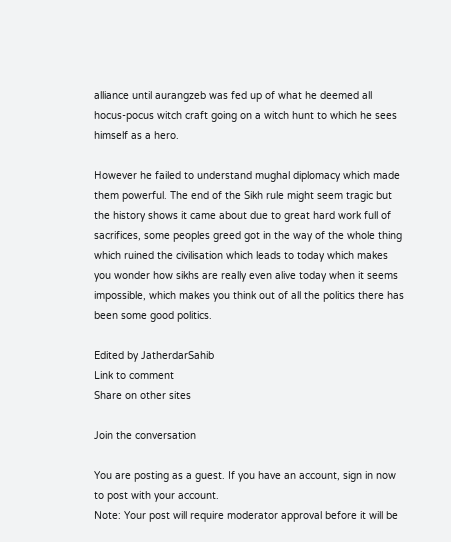alliance until aurangzeb was fed up of what he deemed all hocus-pocus witch craft going on a witch hunt to which he sees himself as a hero.

However he failed to understand mughal diplomacy which made them powerful. The end of the Sikh rule might seem tragic but the history shows it came about due to great hard work full of sacrifices, some peoples greed got in the way of the whole thing which ruined the civilisation which leads to today which makes you wonder how sikhs are really even alive today when it seems impossible, which makes you think out of all the politics there has been some good politics.

Edited by JatherdarSahib
Link to comment
Share on other sites

Join the conversation

You are posting as a guest. If you have an account, sign in now to post with your account.
Note: Your post will require moderator approval before it will be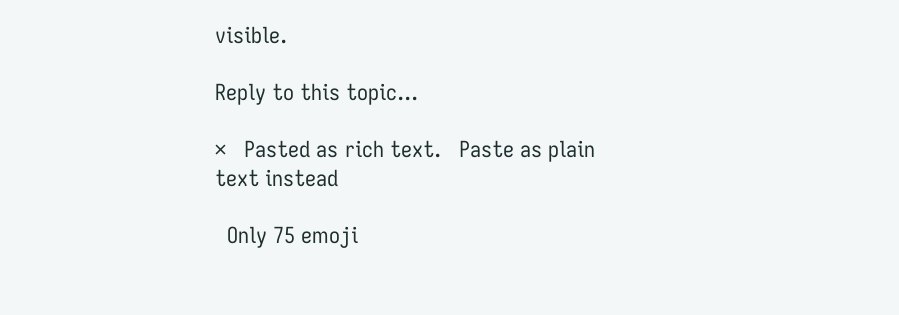visible.

Reply to this topic...

×   Pasted as rich text.   Paste as plain text instead

  Only 75 emoji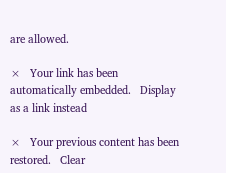are allowed.

×   Your link has been automatically embedded.   Display as a link instead

×   Your previous content has been restored.   Clear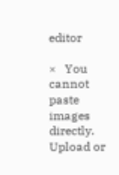editor

×   You cannot paste images directly. Upload or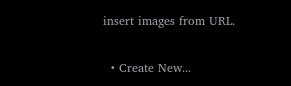insert images from URL.

  • Create New...